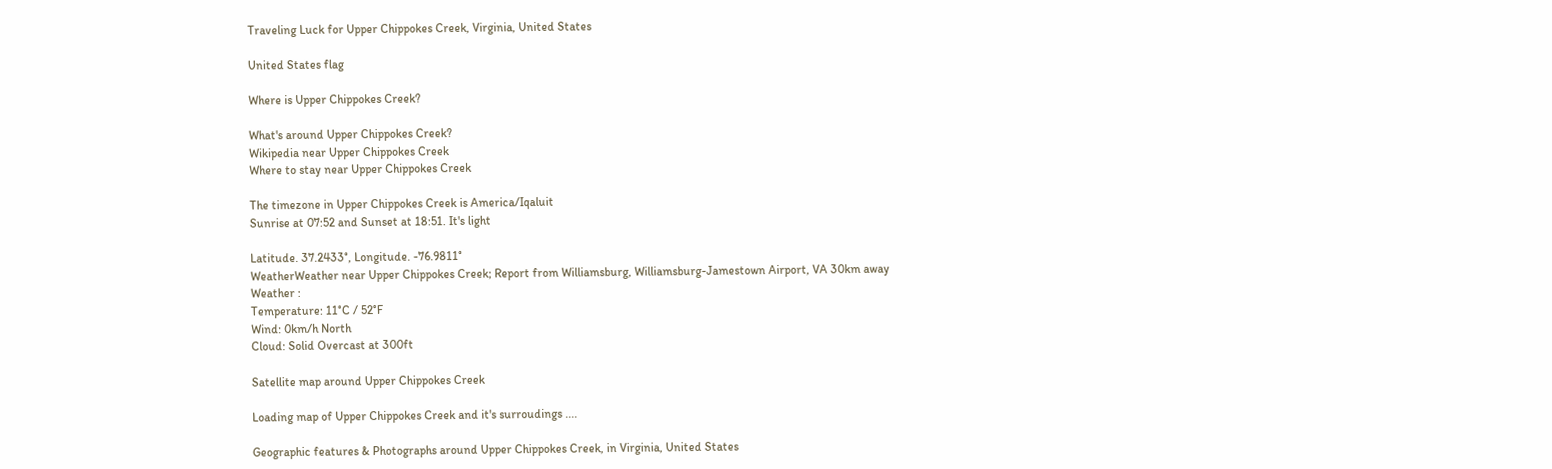Traveling Luck for Upper Chippokes Creek, Virginia, United States

United States flag

Where is Upper Chippokes Creek?

What's around Upper Chippokes Creek?
Wikipedia near Upper Chippokes Creek
Where to stay near Upper Chippokes Creek

The timezone in Upper Chippokes Creek is America/Iqaluit
Sunrise at 07:52 and Sunset at 18:51. It's light

Latitude. 37.2433°, Longitude. -76.9811°
WeatherWeather near Upper Chippokes Creek; Report from Williamsburg, Williamsburg-Jamestown Airport, VA 30km away
Weather :
Temperature: 11°C / 52°F
Wind: 0km/h North
Cloud: Solid Overcast at 300ft

Satellite map around Upper Chippokes Creek

Loading map of Upper Chippokes Creek and it's surroudings ....

Geographic features & Photographs around Upper Chippokes Creek, in Virginia, United States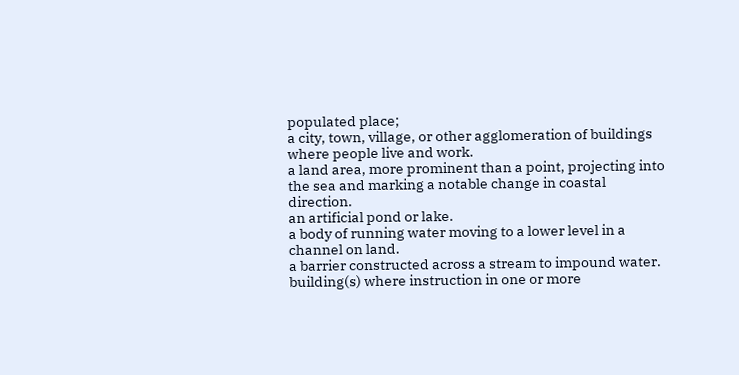populated place;
a city, town, village, or other agglomeration of buildings where people live and work.
a land area, more prominent than a point, projecting into the sea and marking a notable change in coastal direction.
an artificial pond or lake.
a body of running water moving to a lower level in a channel on land.
a barrier constructed across a stream to impound water.
building(s) where instruction in one or more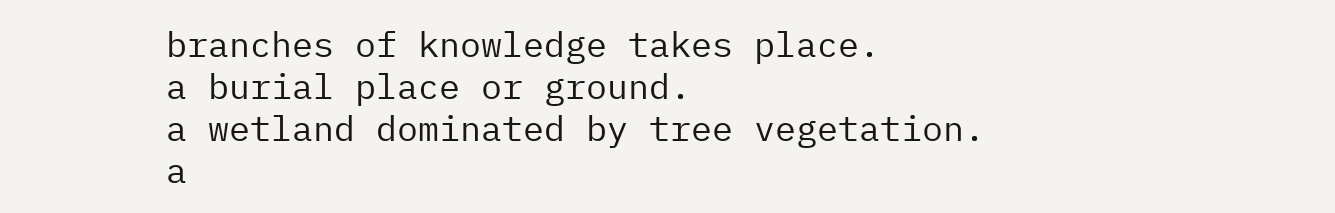branches of knowledge takes place.
a burial place or ground.
a wetland dominated by tree vegetation.
a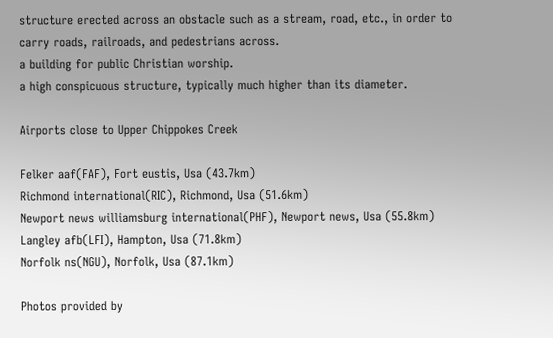structure erected across an obstacle such as a stream, road, etc., in order to carry roads, railroads, and pedestrians across.
a building for public Christian worship.
a high conspicuous structure, typically much higher than its diameter.

Airports close to Upper Chippokes Creek

Felker aaf(FAF), Fort eustis, Usa (43.7km)
Richmond international(RIC), Richmond, Usa (51.6km)
Newport news williamsburg international(PHF), Newport news, Usa (55.8km)
Langley afb(LFI), Hampton, Usa (71.8km)
Norfolk ns(NGU), Norfolk, Usa (87.1km)

Photos provided by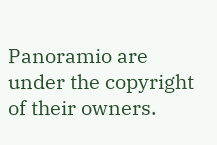Panoramio are under the copyright of their owners.